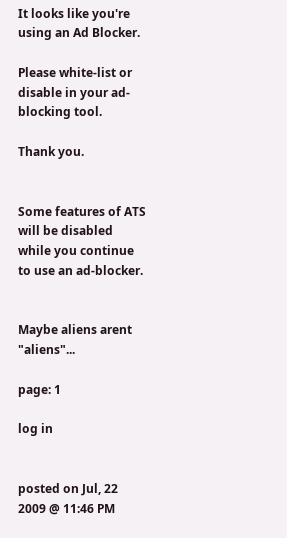It looks like you're using an Ad Blocker.

Please white-list or disable in your ad-blocking tool.

Thank you.


Some features of ATS will be disabled while you continue to use an ad-blocker.


Maybe aliens arent "aliens"...

page: 1

log in


posted on Jul, 22 2009 @ 11:46 PM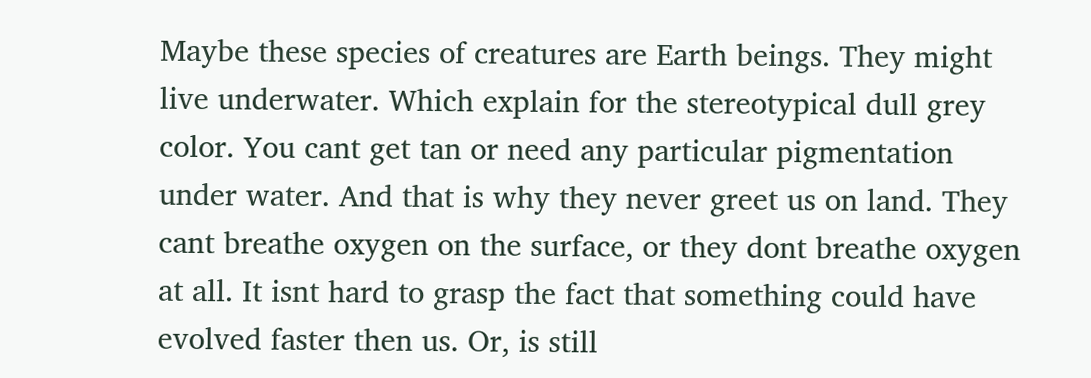Maybe these species of creatures are Earth beings. They might live underwater. Which explain for the stereotypical dull grey color. You cant get tan or need any particular pigmentation under water. And that is why they never greet us on land. They cant breathe oxygen on the surface, or they dont breathe oxygen at all. It isnt hard to grasp the fact that something could have evolved faster then us. Or, is still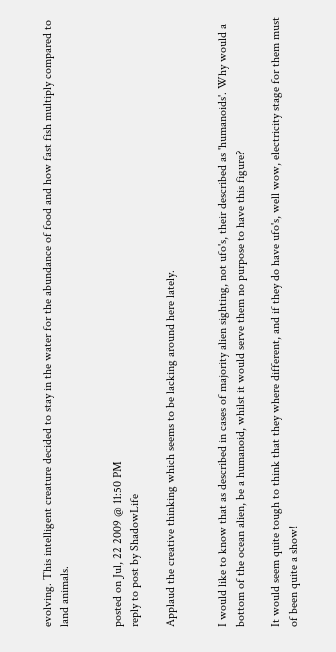evolving. This intelligent creature decided to stay in the water for the abundance of food and how fast fish multiply compared to land animals.


posted on Jul, 22 2009 @ 11:50 PM
reply to post by ShadowLife

Applaud the creative thinking which seems to be lacking around here lately.


I would like to know that as described in cases of majority alien sighting, not ufo's, their described as 'humanoids'. Why would a bottom of the ocean alien, be a humanoid, whilst it would serve them no purpose to have this figure?

It would seem quite tough to think that they where different, and if they do have ufo's, well wow, electricity stage for them must of been quite a show!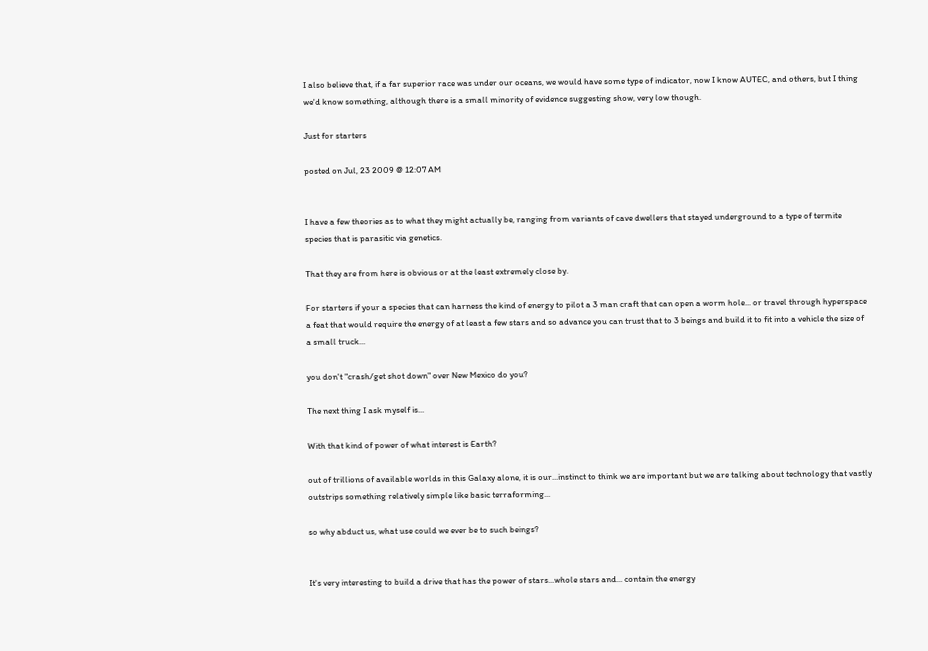I also believe that, if a far superior race was under our oceans, we would have some type of indicator, now I know AUTEC, and others, but I thing we'd know something, although there is a small minority of evidence suggesting show, very low though.

Just for starters

posted on Jul, 23 2009 @ 12:07 AM


I have a few theories as to what they might actually be, ranging from variants of cave dwellers that stayed underground to a type of termite species that is parasitic via genetics.

That they are from here is obvious or at the least extremely close by.

For starters if your a species that can harness the kind of energy to pilot a 3 man craft that can open a worm hole... or travel through hyperspace a feat that would require the energy of at least a few stars and so advance you can trust that to 3 beings and build it to fit into a vehicle the size of a small truck...

you don't "crash/get shot down" over New Mexico do you?

The next thing I ask myself is...

With that kind of power of what interest is Earth?

out of trillions of available worlds in this Galaxy alone, it is our...instinct to think we are important but we are talking about technology that vastly outstrips something relatively simple like basic terraforming...

so why abduct us, what use could we ever be to such beings?


It's very interesting to build a drive that has the power of stars...whole stars and... contain the energy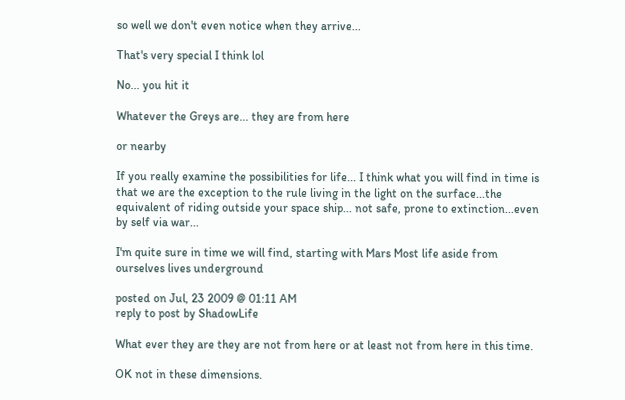so well we don't even notice when they arrive...

That's very special I think lol

No... you hit it

Whatever the Greys are... they are from here

or nearby

If you really examine the possibilities for life... I think what you will find in time is that we are the exception to the rule living in the light on the surface...the equivalent of riding outside your space ship... not safe, prone to extinction...even by self via war...

I'm quite sure in time we will find, starting with Mars Most life aside from ourselves lives underground

posted on Jul, 23 2009 @ 01:11 AM
reply to post by ShadowLife

What ever they are they are not from here or at least not from here in this time.

OK not in these dimensions.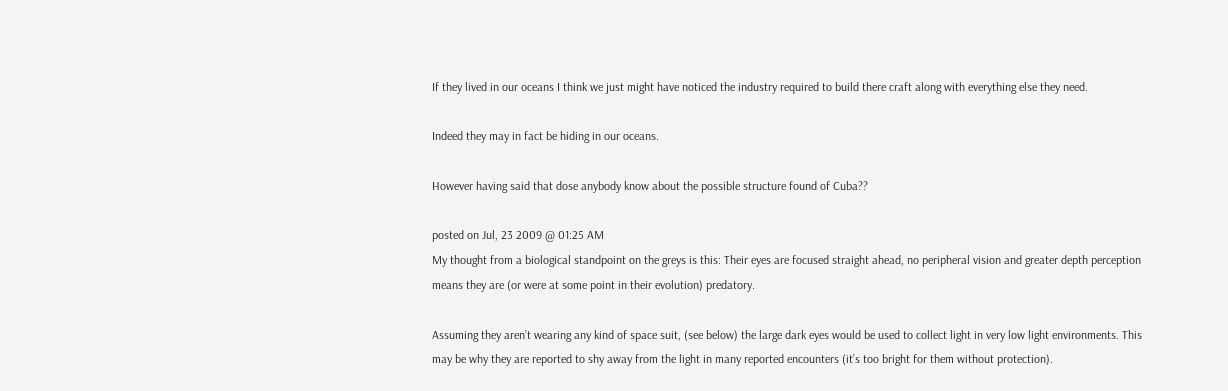If they lived in our oceans I think we just might have noticed the industry required to build there craft along with everything else they need.

Indeed they may in fact be hiding in our oceans.

However having said that dose anybody know about the possible structure found of Cuba??

posted on Jul, 23 2009 @ 01:25 AM
My thought from a biological standpoint on the greys is this: Their eyes are focused straight ahead, no peripheral vision and greater depth perception means they are (or were at some point in their evolution) predatory.

Assuming they aren’t wearing any kind of space suit, (see below) the large dark eyes would be used to collect light in very low light environments. This may be why they are reported to shy away from the light in many reported encounters (it’s too bright for them without protection).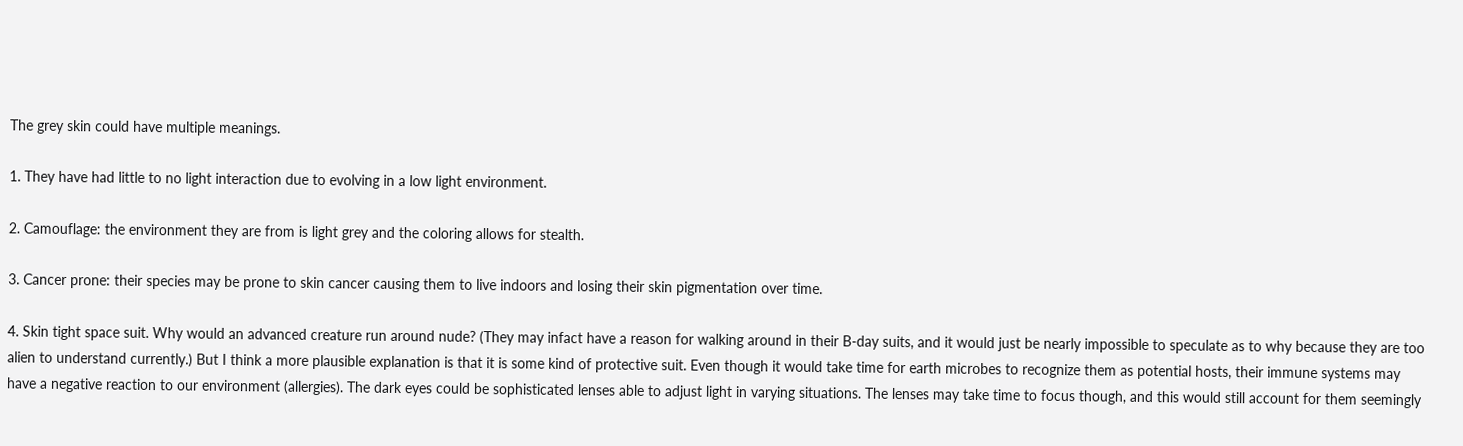The grey skin could have multiple meanings.

1. They have had little to no light interaction due to evolving in a low light environment.

2. Camouflage: the environment they are from is light grey and the coloring allows for stealth.

3. Cancer prone: their species may be prone to skin cancer causing them to live indoors and losing their skin pigmentation over time.

4. Skin tight space suit. Why would an advanced creature run around nude? (They may infact have a reason for walking around in their B-day suits, and it would just be nearly impossible to speculate as to why because they are too alien to understand currently.) But I think a more plausible explanation is that it is some kind of protective suit. Even though it would take time for earth microbes to recognize them as potential hosts, their immune systems may have a negative reaction to our environment (allergies). The dark eyes could be sophisticated lenses able to adjust light in varying situations. The lenses may take time to focus though, and this would still account for them seemingly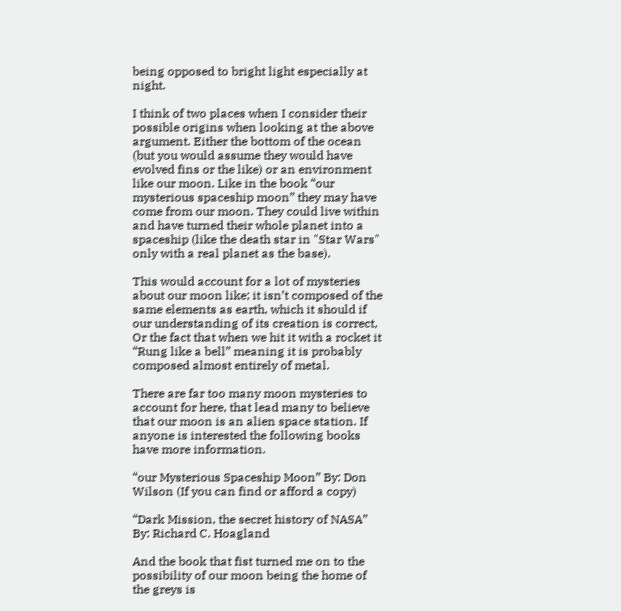being opposed to bright light especially at night.

I think of two places when I consider their possible origins when looking at the above argument. Either the bottom of the ocean (but you would assume they would have evolved fins or the like) or an environment like our moon. Like in the book “our mysterious spaceship moon” they may have come from our moon. They could live within and have turned their whole planet into a spaceship (like the death star in "Star Wars" only with a real planet as the base).

This would account for a lot of mysteries about our moon like; it isn’t composed of the same elements as earth, which it should if our understanding of its creation is correct, Or the fact that when we hit it with a rocket it “Rung like a bell” meaning it is probably composed almost entirely of metal.

There are far too many moon mysteries to account for here, that lead many to believe that our moon is an alien space station. If anyone is interested the following books have more information.

“our Mysterious Spaceship Moon” By: Don Wilson (If you can find or afford a copy)

“Dark Mission, the secret history of NASA” By: Richard C. Hoagland

And the book that fist turned me on to the possibility of our moon being the home of the greys is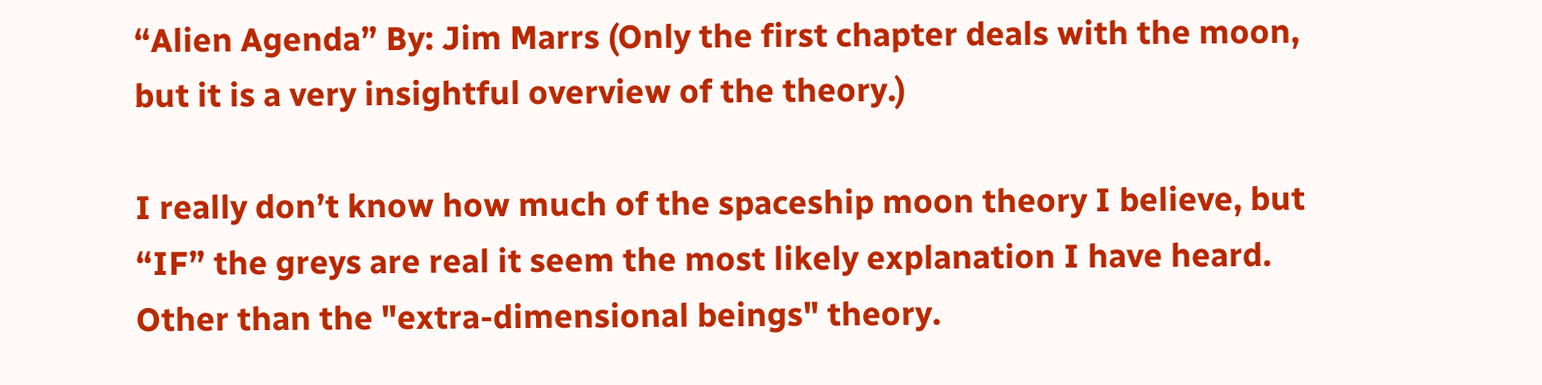“Alien Agenda” By: Jim Marrs (Only the first chapter deals with the moon, but it is a very insightful overview of the theory.)

I really don’t know how much of the spaceship moon theory I believe, but “IF” the greys are real it seem the most likely explanation I have heard. Other than the "extra-dimensional beings" theory.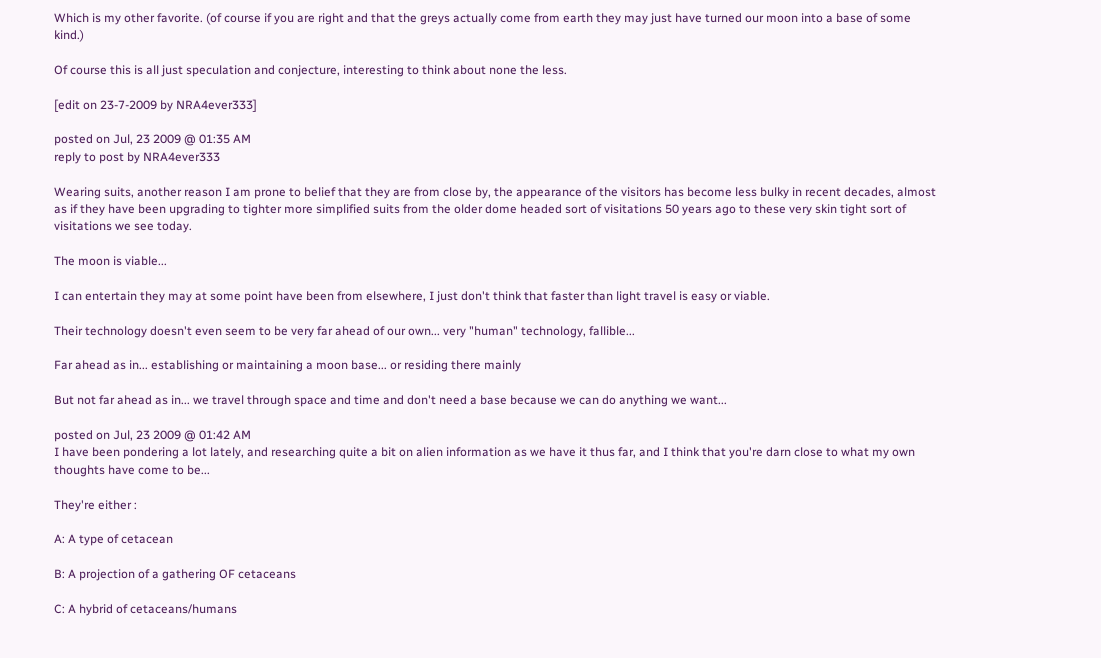Which is my other favorite. (of course if you are right and that the greys actually come from earth they may just have turned our moon into a base of some kind.)

Of course this is all just speculation and conjecture, interesting to think about none the less.

[edit on 23-7-2009 by NRA4ever333]

posted on Jul, 23 2009 @ 01:35 AM
reply to post by NRA4ever333

Wearing suits, another reason I am prone to belief that they are from close by, the appearance of the visitors has become less bulky in recent decades, almost as if they have been upgrading to tighter more simplified suits from the older dome headed sort of visitations 50 years ago to these very skin tight sort of visitations we see today.

The moon is viable...

I can entertain they may at some point have been from elsewhere, I just don't think that faster than light travel is easy or viable.

Their technology doesn't even seem to be very far ahead of our own... very "human" technology, fallible...

Far ahead as in... establishing or maintaining a moon base... or residing there mainly

But not far ahead as in... we travel through space and time and don't need a base because we can do anything we want...

posted on Jul, 23 2009 @ 01:42 AM
I have been pondering a lot lately, and researching quite a bit on alien information as we have it thus far, and I think that you're darn close to what my own thoughts have come to be...

They're either :

A: A type of cetacean

B: A projection of a gathering OF cetaceans

C: A hybrid of cetaceans/humans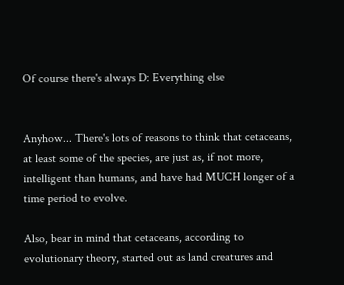Of course there's always D: Everything else


Anyhow... There's lots of reasons to think that cetaceans, at least some of the species, are just as, if not more, intelligent than humans, and have had MUCH longer of a time period to evolve.

Also, bear in mind that cetaceans, according to evolutionary theory, started out as land creatures and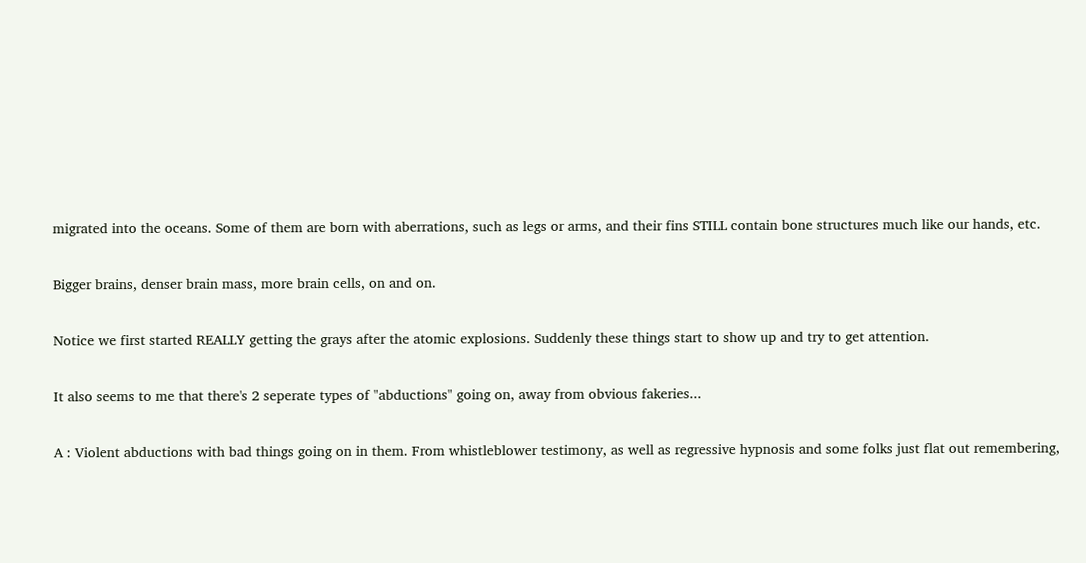migrated into the oceans. Some of them are born with aberrations, such as legs or arms, and their fins STILL contain bone structures much like our hands, etc.

Bigger brains, denser brain mass, more brain cells, on and on.

Notice we first started REALLY getting the grays after the atomic explosions. Suddenly these things start to show up and try to get attention.

It also seems to me that there's 2 seperate types of "abductions" going on, away from obvious fakeries...

A : Violent abductions with bad things going on in them. From whistleblower testimony, as well as regressive hypnosis and some folks just flat out remembering,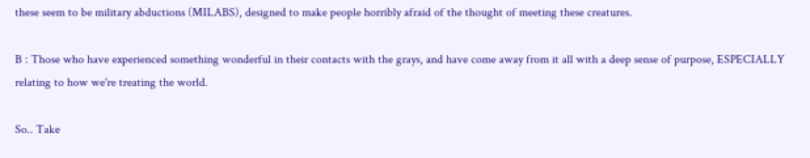these seem to be military abductions (MILABS), designed to make people horribly afraid of the thought of meeting these creatures.

B : Those who have experienced something wonderful in their contacts with the grays, and have come away from it all with a deep sense of purpose, ESPECIALLY relating to how we're treating the world.

So.. Take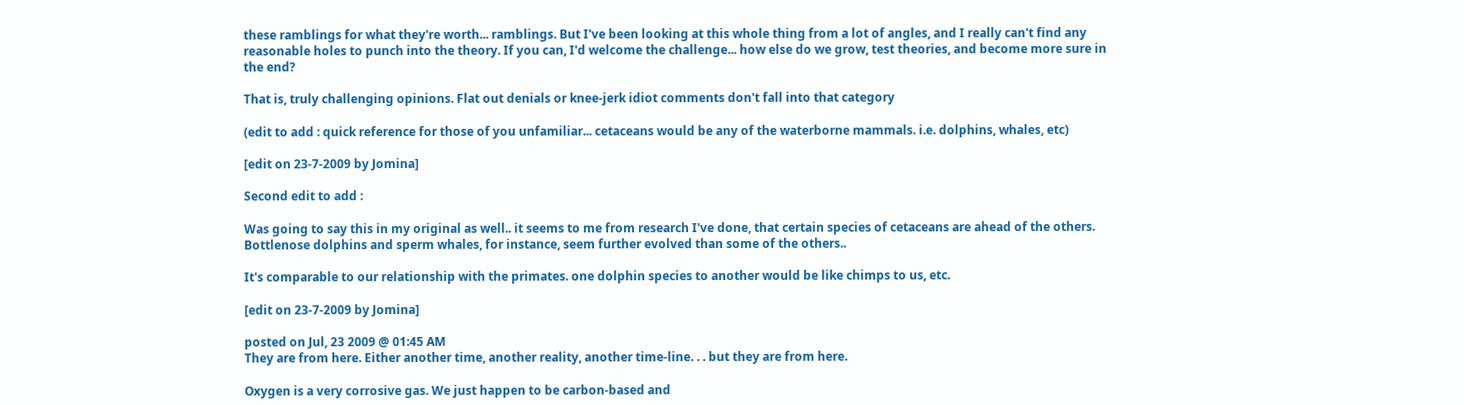these ramblings for what they're worth... ramblings. But I've been looking at this whole thing from a lot of angles, and I really can't find any reasonable holes to punch into the theory. If you can, I'd welcome the challenge... how else do we grow, test theories, and become more sure in the end?

That is, truly challenging opinions. Flat out denials or knee-jerk idiot comments don't fall into that category

(edit to add : quick reference for those of you unfamiliar... cetaceans would be any of the waterborne mammals. i.e. dolphins, whales, etc)

[edit on 23-7-2009 by Jomina]

Second edit to add :

Was going to say this in my original as well.. it seems to me from research I've done, that certain species of cetaceans are ahead of the others. Bottlenose dolphins and sperm whales, for instance, seem further evolved than some of the others..

It's comparable to our relationship with the primates. one dolphin species to another would be like chimps to us, etc.

[edit on 23-7-2009 by Jomina]

posted on Jul, 23 2009 @ 01:45 AM
They are from here. Either another time, another reality, another time-line. . . but they are from here.

Oxygen is a very corrosive gas. We just happen to be carbon-based and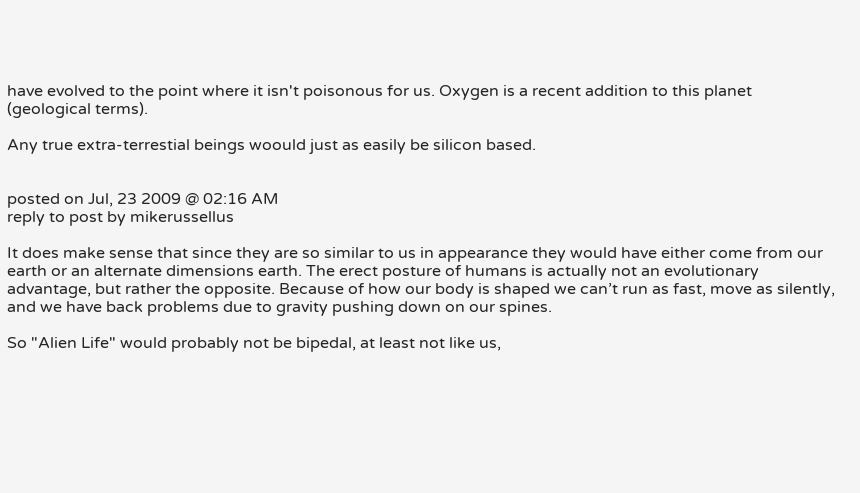have evolved to the point where it isn't poisonous for us. Oxygen is a recent addition to this planet (geological terms).

Any true extra-terrestial beings woould just as easily be silicon based.


posted on Jul, 23 2009 @ 02:16 AM
reply to post by mikerussellus

It does make sense that since they are so similar to us in appearance they would have either come from our earth or an alternate dimensions earth. The erect posture of humans is actually not an evolutionary advantage, but rather the opposite. Because of how our body is shaped we can’t run as fast, move as silently, and we have back problems due to gravity pushing down on our spines.

So "Alien Life" would probably not be bipedal, at least not like us,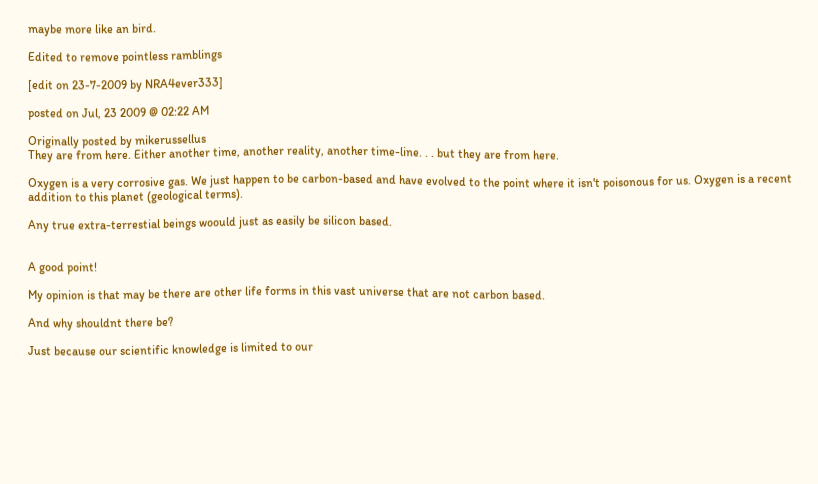maybe more like an bird.

Edited to remove pointless ramblings

[edit on 23-7-2009 by NRA4ever333]

posted on Jul, 23 2009 @ 02:22 AM

Originally posted by mikerussellus
They are from here. Either another time, another reality, another time-line. . . but they are from here.

Oxygen is a very corrosive gas. We just happen to be carbon-based and have evolved to the point where it isn't poisonous for us. Oxygen is a recent addition to this planet (geological terms).

Any true extra-terrestial beings woould just as easily be silicon based.


A good point!

My opinion is that may be there are other life forms in this vast universe that are not carbon based.

And why shouldnt there be?

Just because our scientific knowledge is limited to our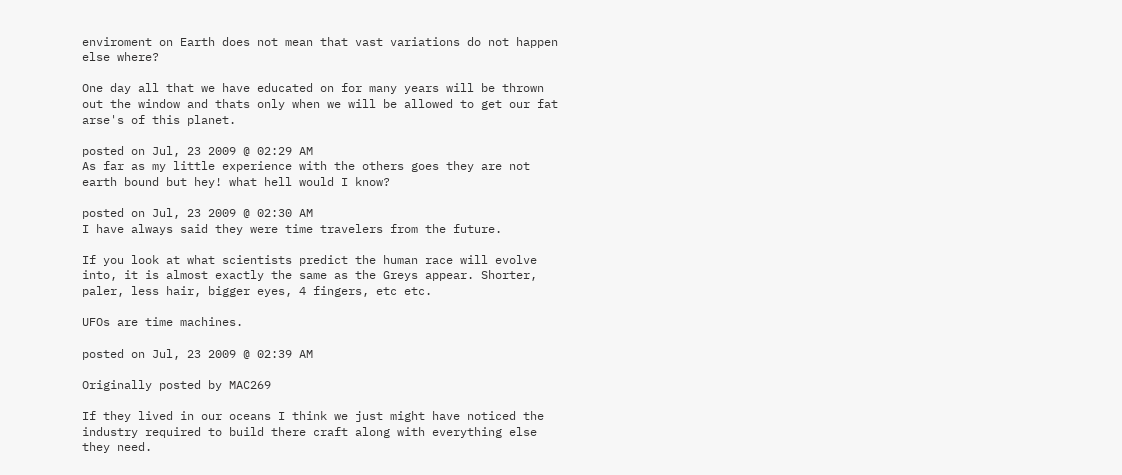enviroment on Earth does not mean that vast variations do not happen else where?

One day all that we have educated on for many years will be thrown out the window and thats only when we will be allowed to get our fat arse's of this planet.

posted on Jul, 23 2009 @ 02:29 AM
As far as my little experience with the others goes they are not earth bound but hey! what hell would I know?

posted on Jul, 23 2009 @ 02:30 AM
I have always said they were time travelers from the future.

If you look at what scientists predict the human race will evolve into, it is almost exactly the same as the Greys appear. Shorter, paler, less hair, bigger eyes, 4 fingers, etc etc.

UFOs are time machines.

posted on Jul, 23 2009 @ 02:39 AM

Originally posted by MAC269

If they lived in our oceans I think we just might have noticed the industry required to build there craft along with everything else they need.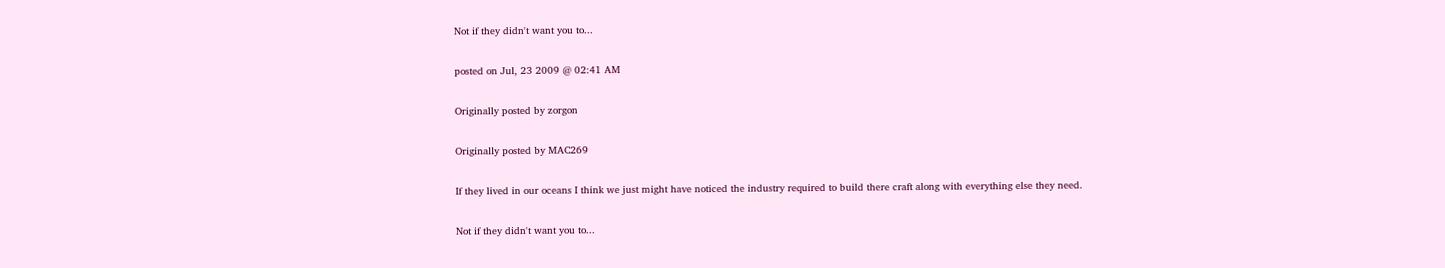Not if they didn't want you to...

posted on Jul, 23 2009 @ 02:41 AM

Originally posted by zorgon

Originally posted by MAC269

If they lived in our oceans I think we just might have noticed the industry required to build there craft along with everything else they need.

Not if they didn't want you to...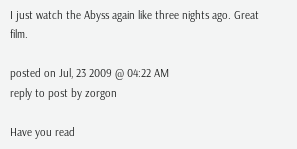I just watch the Abyss again like three nights ago. Great film.

posted on Jul, 23 2009 @ 04:22 AM
reply to post by zorgon

Have you read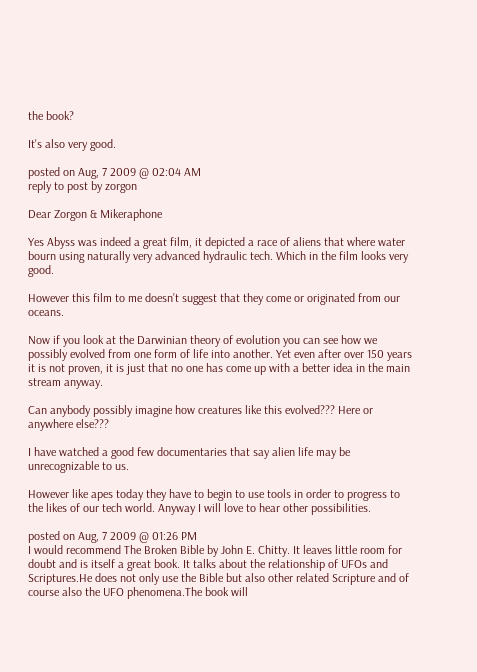the book?

It's also very good.

posted on Aug, 7 2009 @ 02:04 AM
reply to post by zorgon

Dear Zorgon & Mikeraphone

Yes Abyss was indeed a great film, it depicted a race of aliens that where water bourn using naturally very advanced hydraulic tech. Which in the film looks very good.

However this film to me doesn’t suggest that they come or originated from our oceans.

Now if you look at the Darwinian theory of evolution you can see how we possibly evolved from one form of life into another. Yet even after over 150 years it is not proven, it is just that no one has come up with a better idea in the main stream anyway.

Can anybody possibly imagine how creatures like this evolved??? Here or anywhere else???

I have watched a good few documentaries that say alien life may be unrecognizable to us.

However like apes today they have to begin to use tools in order to progress to the likes of our tech world. Anyway I will love to hear other possibilities.

posted on Aug, 7 2009 @ 01:26 PM
I would recommend The Broken Bible by John E. Chitty. It leaves little room for doubt and is itself a great book. It talks about the relationship of UFOs and Scriptures.He does not only use the Bible but also other related Scripture and of course also the UFO phenomena.The book will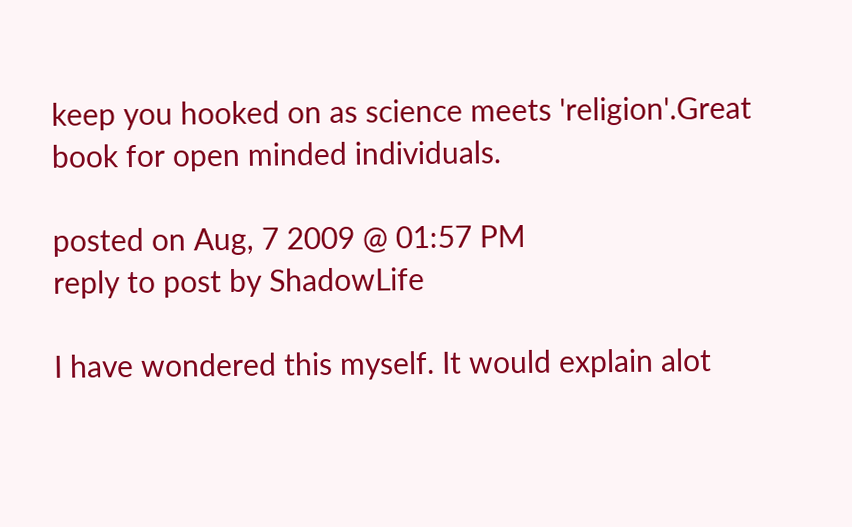keep you hooked on as science meets 'religion'.Great book for open minded individuals.

posted on Aug, 7 2009 @ 01:57 PM
reply to post by ShadowLife

I have wondered this myself. It would explain alot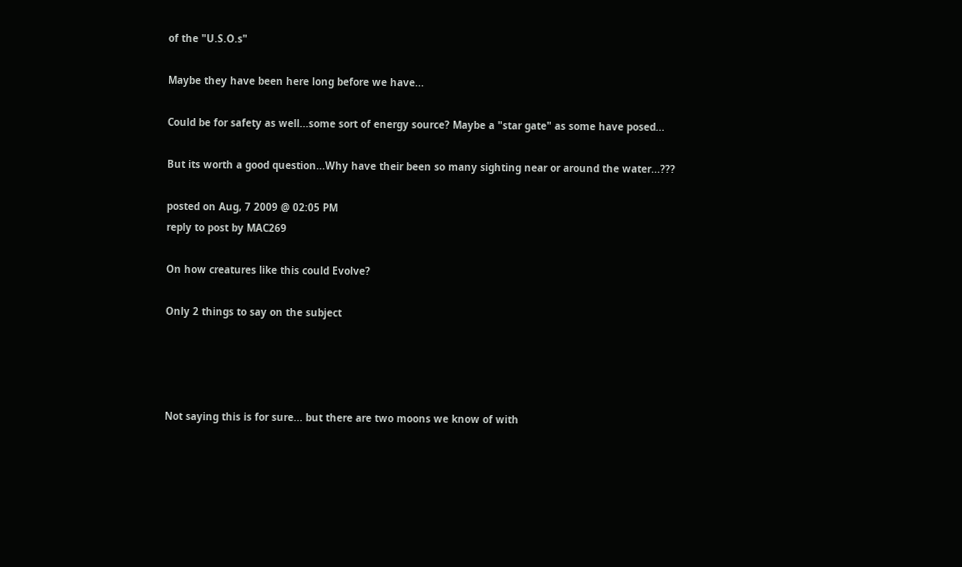of the "U.S.O.s"

Maybe they have been here long before we have...

Could be for safety as well...some sort of energy source? Maybe a "star gate" as some have posed...

But its worth a good question...Why have their been so many sighting near or around the water...???

posted on Aug, 7 2009 @ 02:05 PM
reply to post by MAC269

On how creatures like this could Evolve?

Only 2 things to say on the subject




Not saying this is for sure... but there are two moons we know of with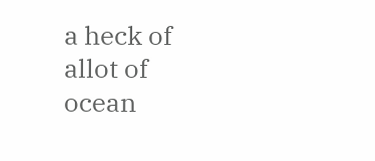a heck of allot of ocean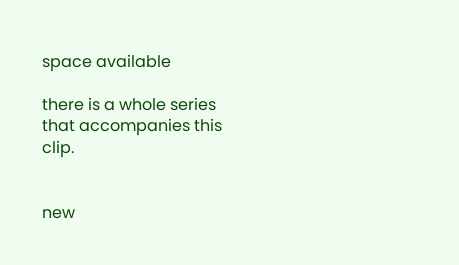space available

there is a whole series that accompanies this clip.


new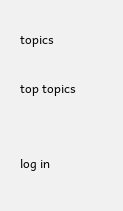topics

top topics


log in